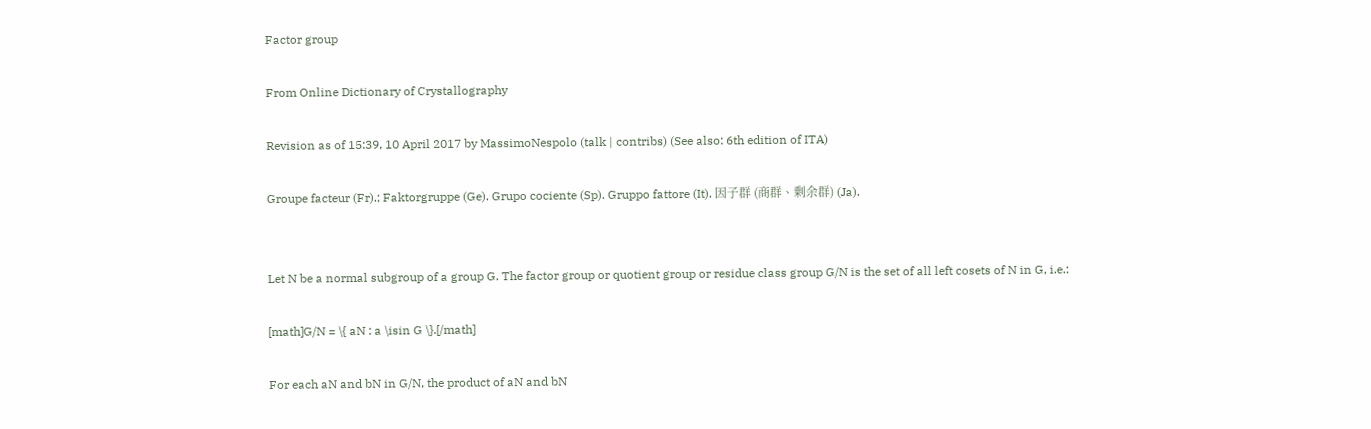Factor group

From Online Dictionary of Crystallography

Revision as of 15:39, 10 April 2017 by MassimoNespolo (talk | contribs) (See also: 6th edition of ITA)

Groupe facteur (Fr).; Faktorgruppe (Ge). Grupo cociente (Sp). Gruppo fattore (It). 因子群 (商群、剰余群) (Ja).


Let N be a normal subgroup of a group G. The factor group or quotient group or residue class group G/N is the set of all left cosets of N in G, i.e.:

[math]G/N = \{ aN : a \isin G \}.[/math]

For each aN and bN in G/N, the product of aN and bN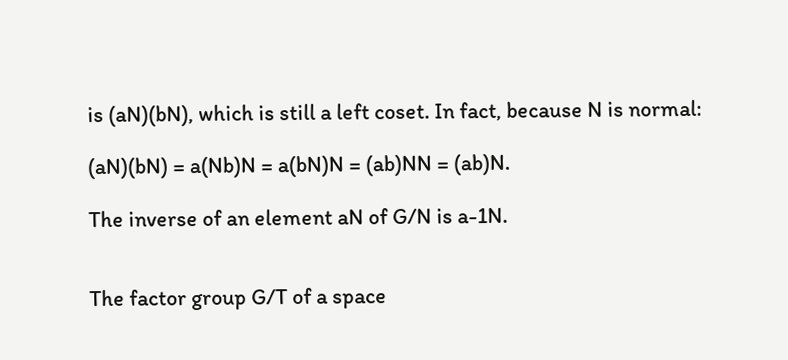is (aN)(bN), which is still a left coset. In fact, because N is normal:

(aN)(bN) = a(Nb)N = a(bN)N = (ab)NN = (ab)N.

The inverse of an element aN of G/N is a-1N.


The factor group G/T of a space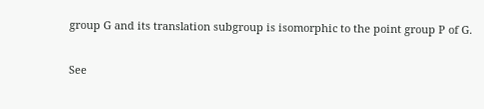group G and its translation subgroup is isomorphic to the point group P of G.

See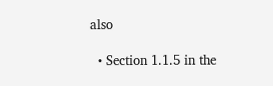also

  • Section 1.1.5 in the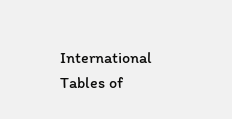International Tables of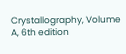Crystallography, Volume A, 6th edition